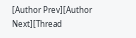[Author Prev][Author Next][Thread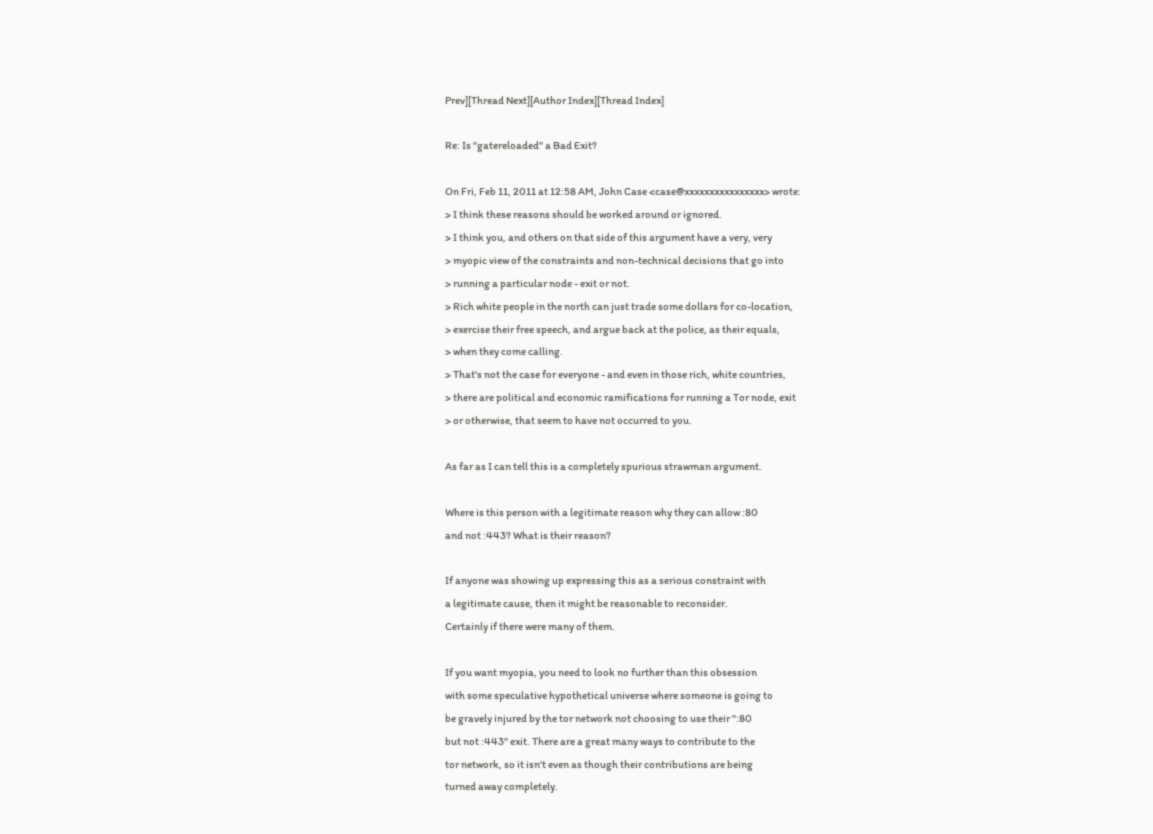Prev][Thread Next][Author Index][Thread Index]

Re: Is "gatereloaded" a Bad Exit?

On Fri, Feb 11, 2011 at 12:58 AM, John Case <case@xxxxxxxxxxxxxxxx> wrote:
> I think these reasons should be worked around or ignored.
> I think you, and others on that side of this argument have a very, very
> myopic view of the constraints and non-technical decisions that go into
> running a particular node - exit or not.
> Rich white people in the north can just trade some dollars for co-location,
> exercise their free speech, and argue back at the police, as their equals,
> when they come calling.
> That's not the case for everyone - and even in those rich, white countries,
> there are political and economic ramifications for running a Tor node, exit
> or otherwise, that seem to have not occurred to you.

As far as I can tell this is a completely spurious strawman argument.

Where is this person with a legitimate reason why they can allow :80
and not :443? What is their reason?

If anyone was showing up expressing this as a serious constraint with
a legitimate cause, then it might be reasonable to reconsider.
Certainly if there were many of them.

If you want myopia, you need to look no further than this obsession
with some speculative hypothetical universe where someone is going to
be gravely injured by the tor network not choosing to use their ":80
but not :443" exit. There are a great many ways to contribute to the
tor network, so it isn't even as though their contributions are being
turned away completely.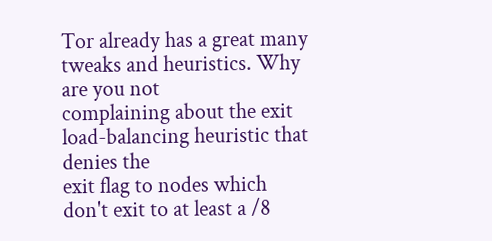Tor already has a great many tweaks and heuristics. Why are you not
complaining about the exit load-balancing heuristic that denies the
exit flag to nodes which don't exit to at least a /8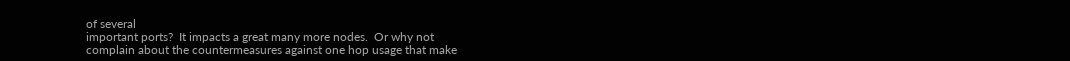of several
important ports?  It impacts a great many more nodes.  Or why not
complain about the countermeasures against one hop usage that make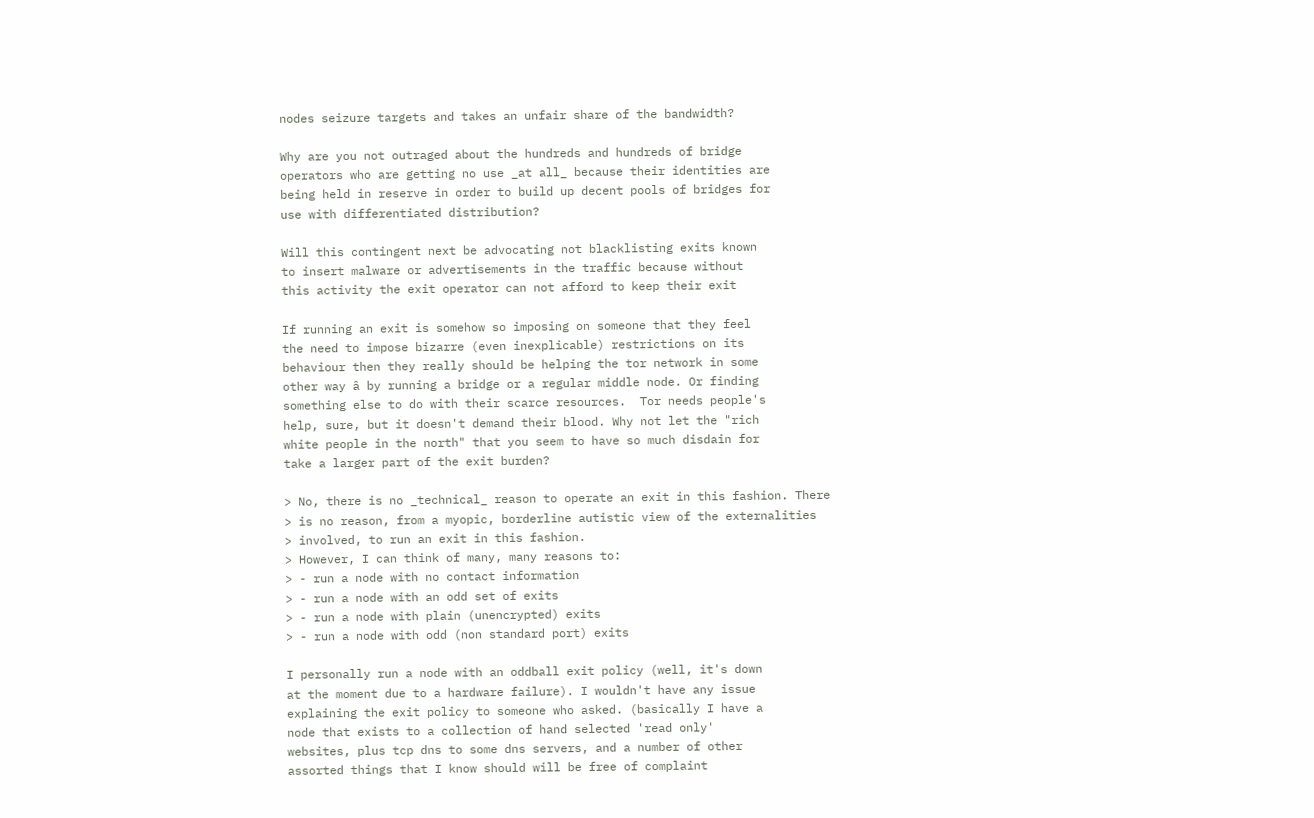nodes seizure targets and takes an unfair share of the bandwidth?

Why are you not outraged about the hundreds and hundreds of bridge
operators who are getting no use _at all_ because their identities are
being held in reserve in order to build up decent pools of bridges for
use with differentiated distribution?

Will this contingent next be advocating not blacklisting exits known
to insert malware or advertisements in the traffic because without
this activity the exit operator can not afford to keep their exit

If running an exit is somehow so imposing on someone that they feel
the need to impose bizarre (even inexplicable) restrictions on its
behaviour then they really should be helping the tor network in some
other way â by running a bridge or a regular middle node. Or finding
something else to do with their scarce resources.  Tor needs people's
help, sure, but it doesn't demand their blood. Why not let the "rich
white people in the north" that you seem to have so much disdain for
take a larger part of the exit burden?

> No, there is no _technical_ reason to operate an exit in this fashion. There
> is no reason, from a myopic, borderline autistic view of the externalities
> involved, to run an exit in this fashion.
> However, I can think of many, many reasons to:
> - run a node with no contact information
> - run a node with an odd set of exits
> - run a node with plain (unencrypted) exits
> - run a node with odd (non standard port) exits

I personally run a node with an oddball exit policy (well, it's down
at the moment due to a hardware failure). I wouldn't have any issue
explaining the exit policy to someone who asked. (basically I have a
node that exists to a collection of hand selected 'read only'
websites, plus tcp dns to some dns servers, and a number of other
assorted things that I know should will be free of complaint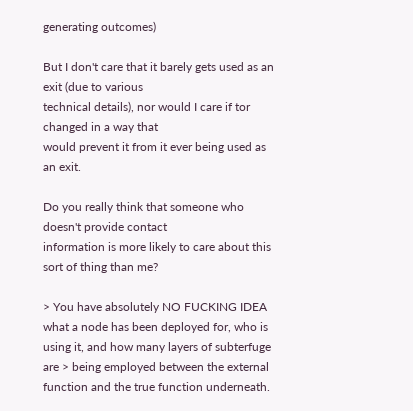generating outcomes)

But I don't care that it barely gets used as an exit (due to various
technical details), nor would I care if tor changed in a way that
would prevent it from it ever being used as an exit.

Do you really think that someone who doesn't provide contact
information is more likely to care about this sort of thing than me?

> You have absolutely NO FUCKING IDEA what a node has been deployed for, who is using it, and how many layers of subterfuge are > being employed between the external function and the true function underneath.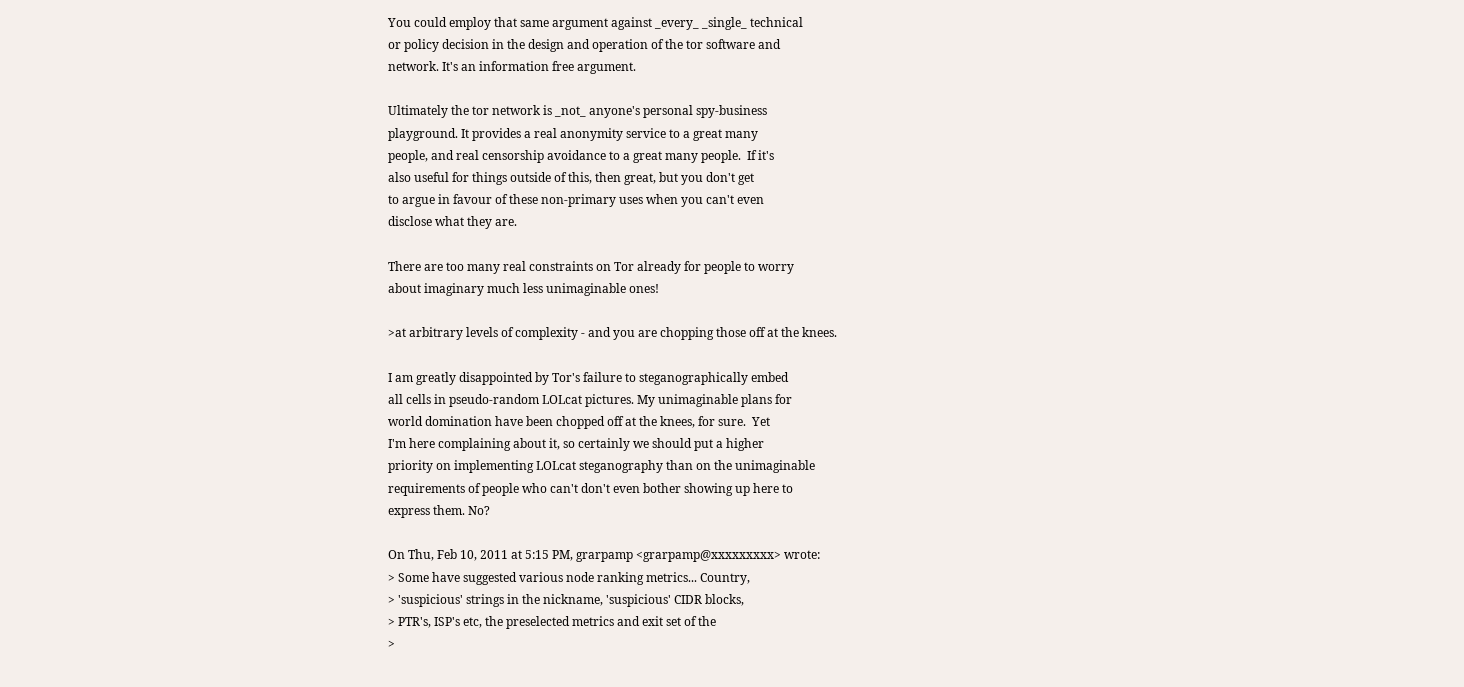You could employ that same argument against _every_ _single_ technical
or policy decision in the design and operation of the tor software and
network. It's an information free argument.

Ultimately the tor network is _not_ anyone's personal spy-business
playground. It provides a real anonymity service to a great many
people, and real censorship avoidance to a great many people.  If it's
also useful for things outside of this, then great, but you don't get
to argue in favour of these non-primary uses when you can't even
disclose what they are.

There are too many real constraints on Tor already for people to worry
about imaginary much less unimaginable ones!

>at arbitrary levels of complexity - and you are chopping those off at the knees.

I am greatly disappointed by Tor's failure to steganographically embed
all cells in pseudo-random LOLcat pictures. My unimaginable plans for
world domination have been chopped off at the knees, for sure.  Yet
I'm here complaining about it, so certainly we should put a higher
priority on implementing LOLcat steganography than on the unimaginable
requirements of people who can't don't even bother showing up here to
express them. No?

On Thu, Feb 10, 2011 at 5:15 PM, grarpamp <grarpamp@xxxxxxxxx> wrote:
> Some have suggested various node ranking metrics... Country,
> 'suspicious' strings in the nickname, 'suspicious' CIDR blocks,
> PTR's, ISP's etc, the preselected metrics and exit set of the
>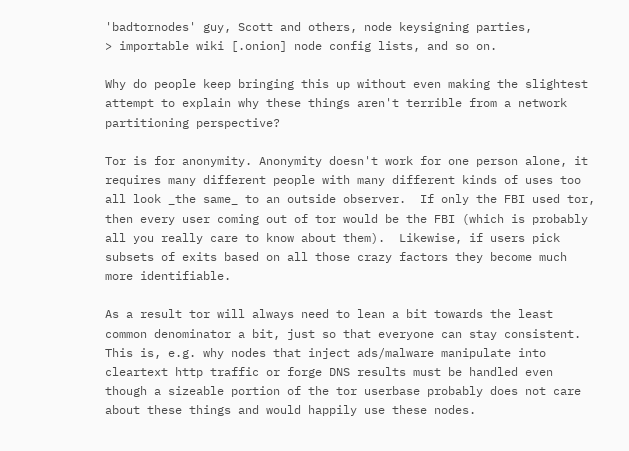'badtornodes' guy, Scott and others, node keysigning parties,
> importable wiki [.onion] node config lists, and so on.

Why do people keep bringing this up without even making the slightest
attempt to explain why these things aren't terrible from a network
partitioning perspective?

Tor is for anonymity. Anonymity doesn't work for one person alone, it
requires many different people with many different kinds of uses too
all look _the same_ to an outside observer.  If only the FBI used tor,
then every user coming out of tor would be the FBI (which is probably
all you really care to know about them).  Likewise, if users pick
subsets of exits based on all those crazy factors they become much
more identifiable.

As a result tor will always need to lean a bit towards the least
common denominator a bit, just so that everyone can stay consistent.
This is, e.g. why nodes that inject ads/malware manipulate into
cleartext http traffic or forge DNS results must be handled even
though a sizeable portion of the tor userbase probably does not care
about these things and would happily use these nodes.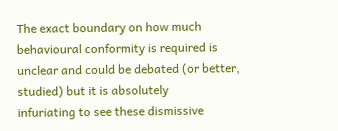The exact boundary on how much behavioural conformity is required is
unclear and could be debated (or better, studied) but it is absolutely
infuriating to see these dismissive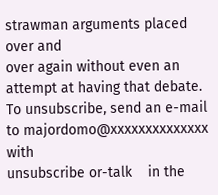strawman arguments placed over and
over again without even an attempt at having that debate.
To unsubscribe, send an e-mail to majordomo@xxxxxxxxxxxxxx with
unsubscribe or-talk    in the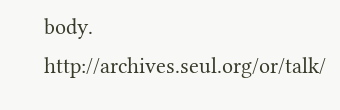body. http://archives.seul.org/or/talk/